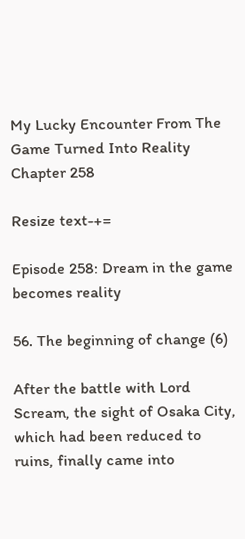My Lucky Encounter From The Game Turned Into Reality Chapter 258

Resize text-+=

Episode 258: Dream in the game becomes reality

56. The beginning of change (6)

After the battle with Lord Scream, the sight of Osaka City, which had been reduced to ruins, finally came into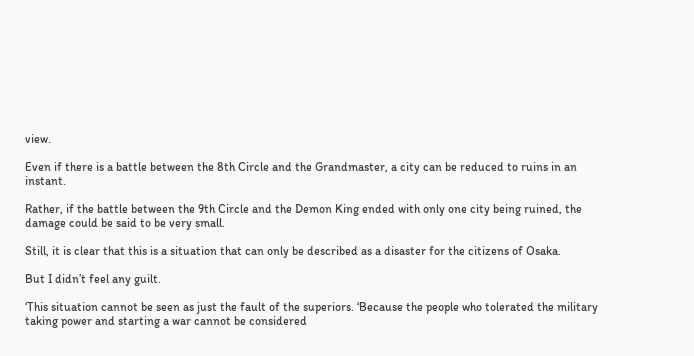view.

Even if there is a battle between the 8th Circle and the Grandmaster, a city can be reduced to ruins in an instant.

Rather, if the battle between the 9th Circle and the Demon King ended with only one city being ruined, the damage could be said to be very small.

Still, it is clear that this is a situation that can only be described as a disaster for the citizens of Osaka.

But I didn’t feel any guilt.

‘This situation cannot be seen as just the fault of the superiors. ‘Because the people who tolerated the military taking power and starting a war cannot be considered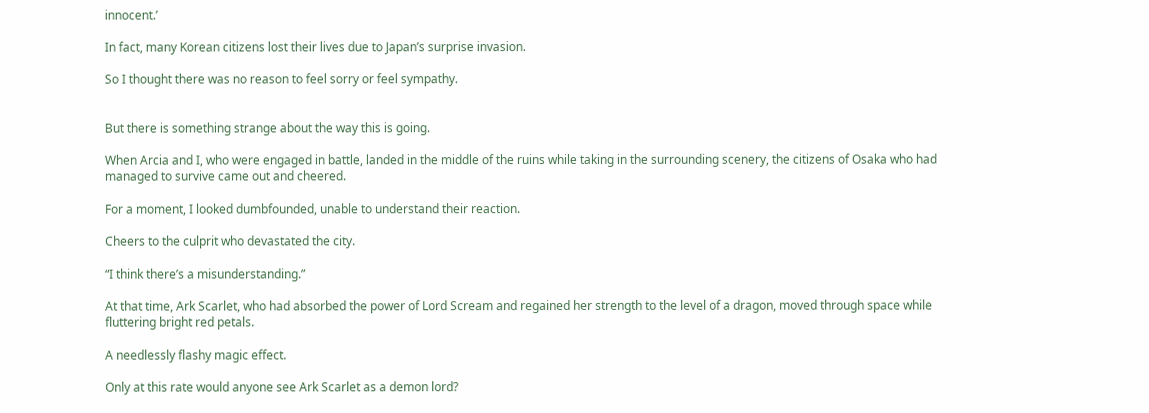innocent.’

In fact, many Korean citizens lost their lives due to Japan’s surprise invasion.

So I thought there was no reason to feel sorry or feel sympathy.


But there is something strange about the way this is going.

When Arcia and I, who were engaged in battle, landed in the middle of the ruins while taking in the surrounding scenery, the citizens of Osaka who had managed to survive came out and cheered.

For a moment, I looked dumbfounded, unable to understand their reaction.

Cheers to the culprit who devastated the city.

“I think there’s a misunderstanding.”

At that time, Ark Scarlet, who had absorbed the power of Lord Scream and regained her strength to the level of a dragon, moved through space while fluttering bright red petals.

A needlessly flashy magic effect.

Only at this rate would anyone see Ark Scarlet as a demon lord?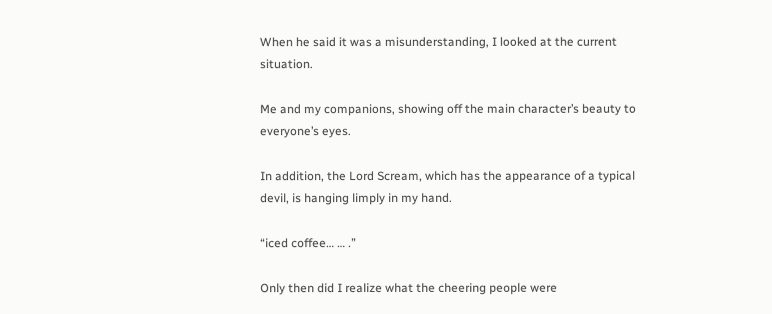When he said it was a misunderstanding, I looked at the current situation.

Me and my companions, showing off the main character’s beauty to everyone’s eyes.

In addition, the Lord Scream, which has the appearance of a typical devil, is hanging limply in my hand.

“iced coffee… … .”

Only then did I realize what the cheering people were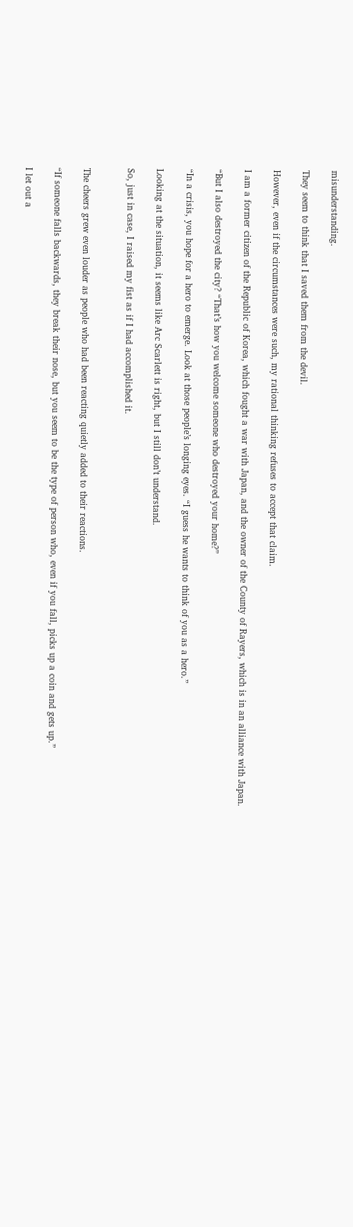misunderstanding.

They seem to think that I saved them from the devil.

However, even if the circumstances were such, my rational thinking refuses to accept that claim.

I am a former citizen of the Republic of Korea, which fought a war with Japan, and the owner of the County of Rayers, which is in an alliance with Japan.

“But I also destroyed the city? “That’s how you welcome someone who destroyed your home?”

“In a crisis, you hope for a hero to emerge. Look at those people’s longing eyes. “I guess he wants to think of you as a hero.”

Looking at the situation, it seems like Arc Scarlett is right, but I still don’t understand.

So, just in case, I raised my fist as if I had accomplished it.


The cheers grew even louder as people who had been reacting quietly added to their reactions.

“If someone falls backwards, they break their nose, but you seem to be the type of person who, even if you fall, picks up a coin and gets up.”

I let out a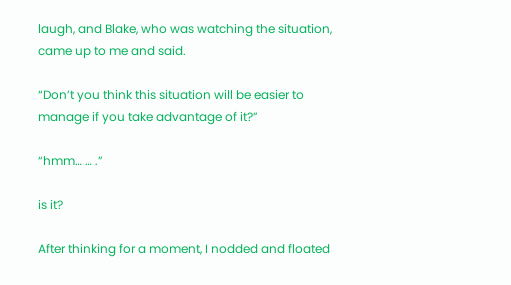laugh, and Blake, who was watching the situation, came up to me and said.

“Don’t you think this situation will be easier to manage if you take advantage of it?”

“hmm… … .”

is it?

After thinking for a moment, I nodded and floated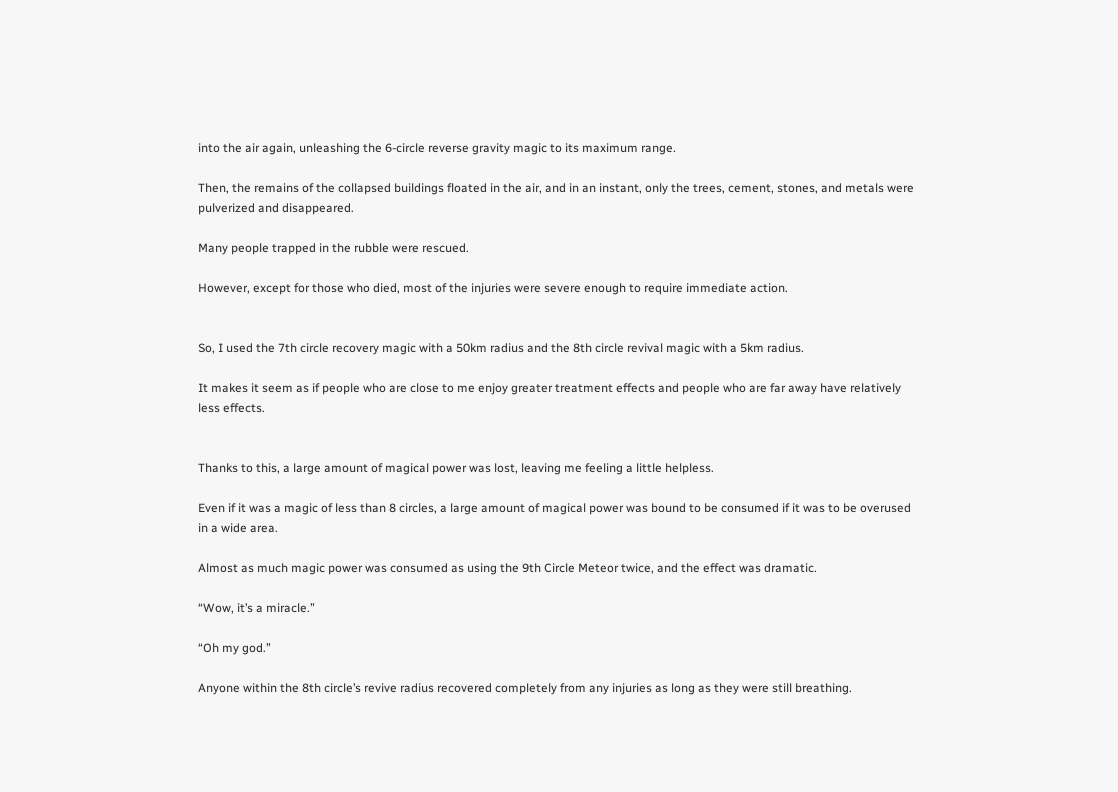into the air again, unleashing the 6-circle reverse gravity magic to its maximum range.

Then, the remains of the collapsed buildings floated in the air, and in an instant, only the trees, cement, stones, and metals were pulverized and disappeared.

Many people trapped in the rubble were rescued.

However, except for those who died, most of the injuries were severe enough to require immediate action.


So, I used the 7th circle recovery magic with a 50km radius and the 8th circle revival magic with a 5km radius.

It makes it seem as if people who are close to me enjoy greater treatment effects and people who are far away have relatively less effects.


Thanks to this, a large amount of magical power was lost, leaving me feeling a little helpless.

Even if it was a magic of less than 8 circles, a large amount of magical power was bound to be consumed if it was to be overused in a wide area.

Almost as much magic power was consumed as using the 9th Circle Meteor twice, and the effect was dramatic.

“Wow, it’s a miracle.”

“Oh my god.”

Anyone within the 8th circle’s revive radius recovered completely from any injuries as long as they were still breathing.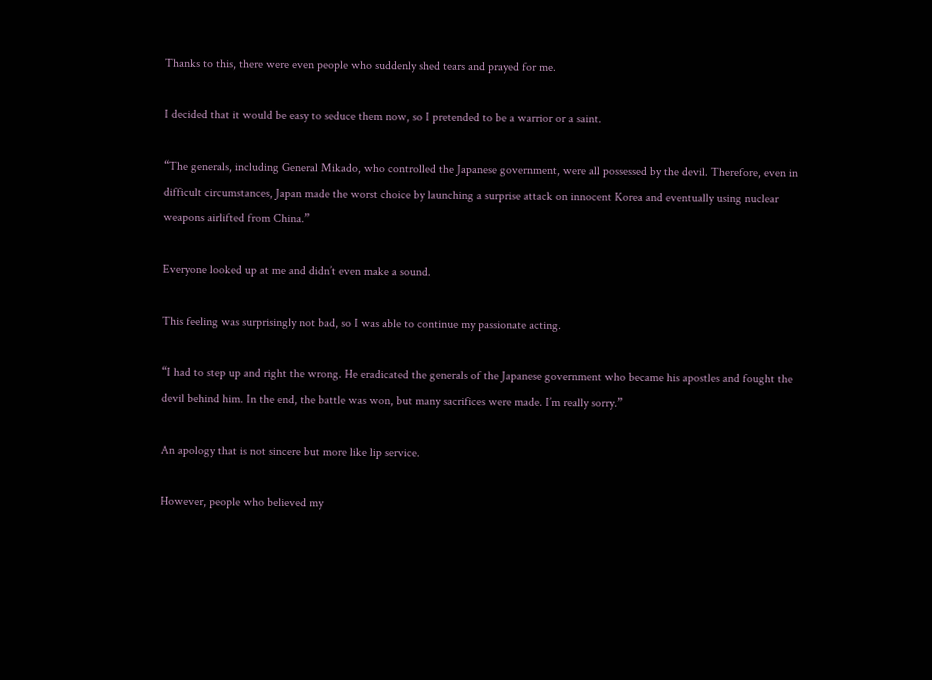Thanks to this, there were even people who suddenly shed tears and prayed for me.

I decided that it would be easy to seduce them now, so I pretended to be a warrior or a saint.

“The generals, including General Mikado, who controlled the Japanese government, were all possessed by the devil. Therefore, even in difficult circumstances, Japan made the worst choice by launching a surprise attack on innocent Korea and eventually using nuclear weapons airlifted from China.”

Everyone looked up at me and didn’t even make a sound.

This feeling was surprisingly not bad, so I was able to continue my passionate acting.

“I had to step up and right the wrong. He eradicated the generals of the Japanese government who became his apostles and fought the devil behind him. In the end, the battle was won, but many sacrifices were made. I’m really sorry.”

An apology that is not sincere but more like lip service.

However, people who believed my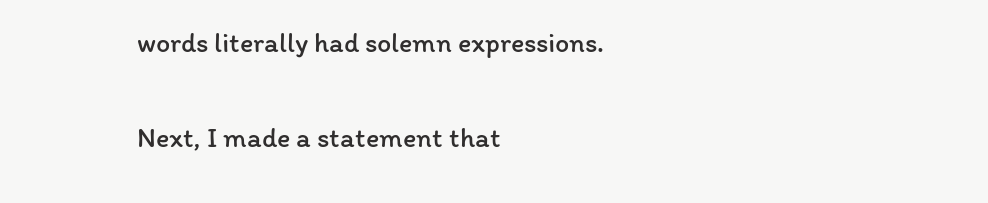words literally had solemn expressions.

Next, I made a statement that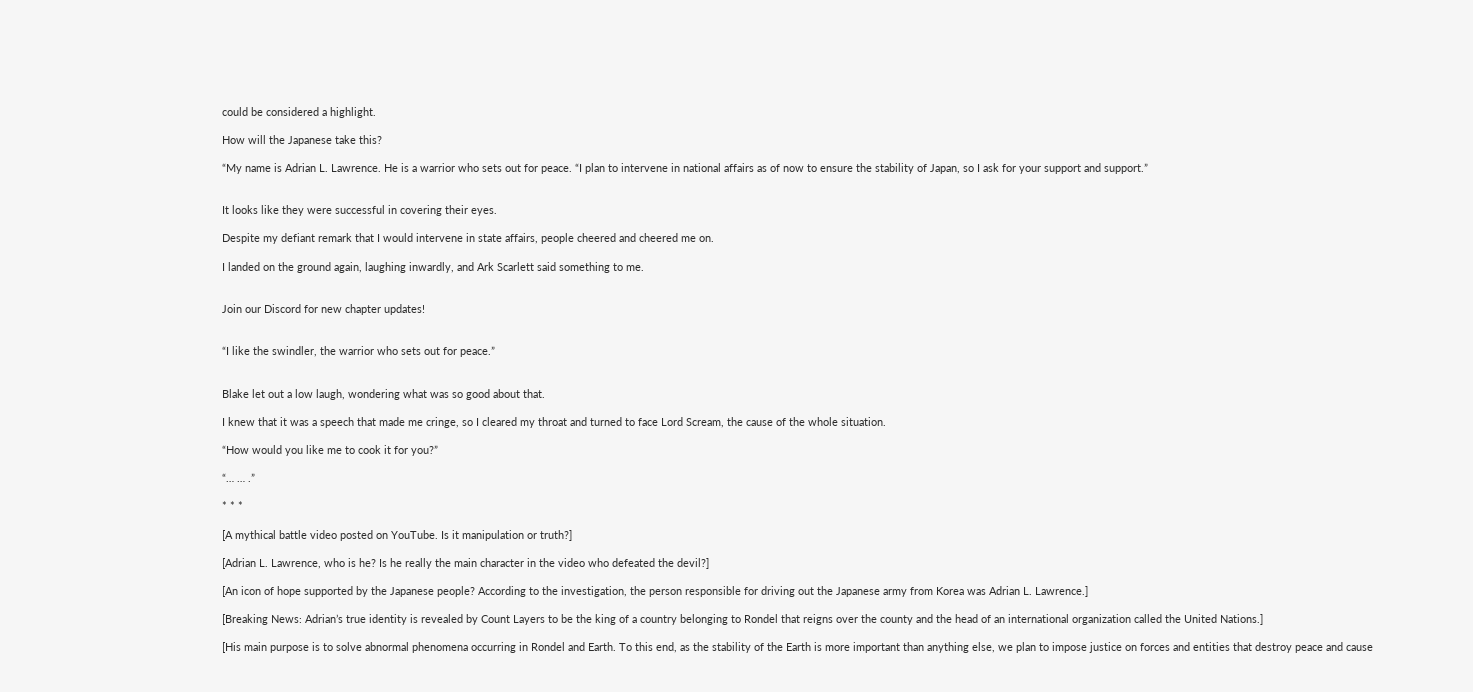could be considered a highlight.

How will the Japanese take this?

“My name is Adrian L. Lawrence. He is a warrior who sets out for peace. “I plan to intervene in national affairs as of now to ensure the stability of Japan, so I ask for your support and support.”


It looks like they were successful in covering their eyes.

Despite my defiant remark that I would intervene in state affairs, people cheered and cheered me on.

I landed on the ground again, laughing inwardly, and Ark Scarlett said something to me.


Join our Discord for new chapter updates!


“I like the swindler, the warrior who sets out for peace.”


Blake let out a low laugh, wondering what was so good about that.

I knew that it was a speech that made me cringe, so I cleared my throat and turned to face Lord Scream, the cause of the whole situation.

“How would you like me to cook it for you?”

“… … .”

* * *

[A mythical battle video posted on YouTube. Is it manipulation or truth?]

[Adrian L. Lawrence, who is he? Is he really the main character in the video who defeated the devil?]

[An icon of hope supported by the Japanese people? According to the investigation, the person responsible for driving out the Japanese army from Korea was Adrian L. Lawrence.]

[Breaking News: Adrian’s true identity is revealed by Count Layers to be the king of a country belonging to Rondel that reigns over the county and the head of an international organization called the United Nations.]

[His main purpose is to solve abnormal phenomena occurring in Rondel and Earth. To this end, as the stability of the Earth is more important than anything else, we plan to impose justice on forces and entities that destroy peace and cause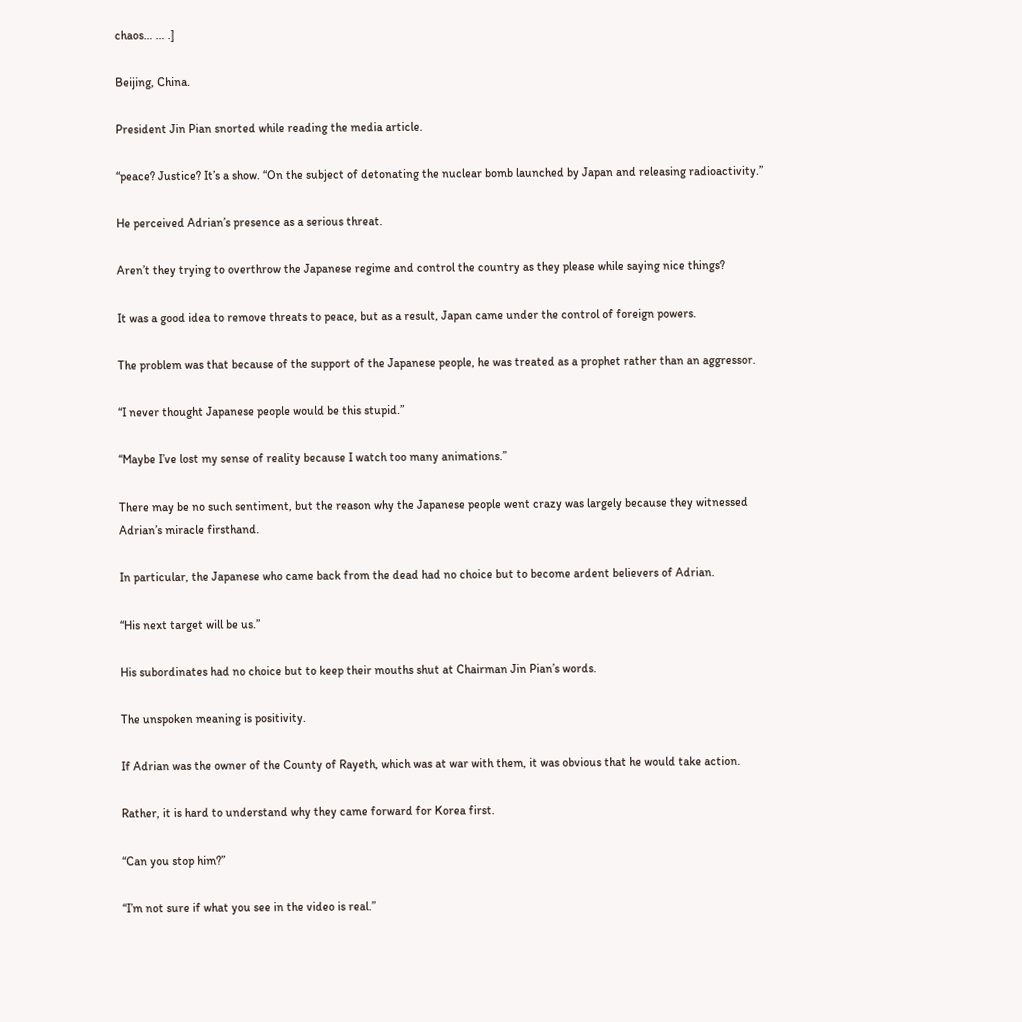chaos… … .]

Beijing, China.

President Jin Pian snorted while reading the media article.

“peace? Justice? It’s a show. “On the subject of detonating the nuclear bomb launched by Japan and releasing radioactivity.”

He perceived Adrian’s presence as a serious threat.

Aren’t they trying to overthrow the Japanese regime and control the country as they please while saying nice things?

It was a good idea to remove threats to peace, but as a result, Japan came under the control of foreign powers.

The problem was that because of the support of the Japanese people, he was treated as a prophet rather than an aggressor.

“I never thought Japanese people would be this stupid.”

“Maybe I’ve lost my sense of reality because I watch too many animations.”

There may be no such sentiment, but the reason why the Japanese people went crazy was largely because they witnessed Adrian’s miracle firsthand.

In particular, the Japanese who came back from the dead had no choice but to become ardent believers of Adrian.

“His next target will be us.”

His subordinates had no choice but to keep their mouths shut at Chairman Jin Pian’s words.

The unspoken meaning is positivity.

If Adrian was the owner of the County of Rayeth, which was at war with them, it was obvious that he would take action.

Rather, it is hard to understand why they came forward for Korea first.

“Can you stop him?”

“I’m not sure if what you see in the video is real.”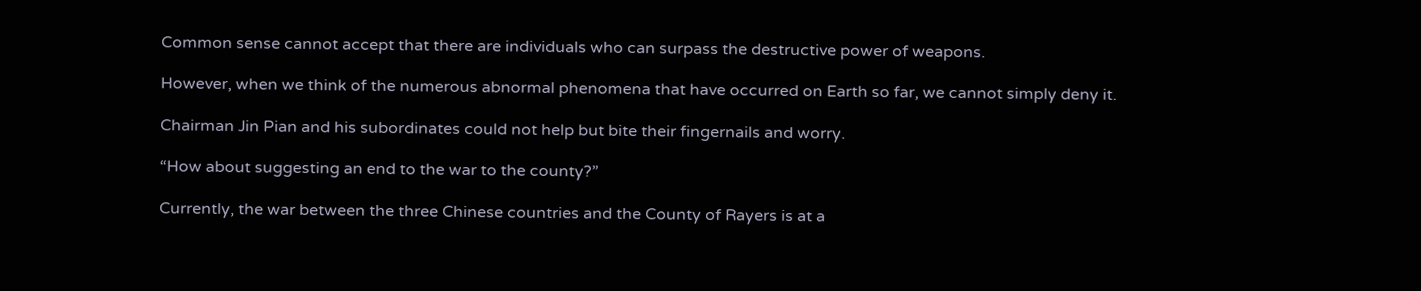Common sense cannot accept that there are individuals who can surpass the destructive power of weapons.

However, when we think of the numerous abnormal phenomena that have occurred on Earth so far, we cannot simply deny it.

Chairman Jin Pian and his subordinates could not help but bite their fingernails and worry.

“How about suggesting an end to the war to the county?”

Currently, the war between the three Chinese countries and the County of Rayers is at a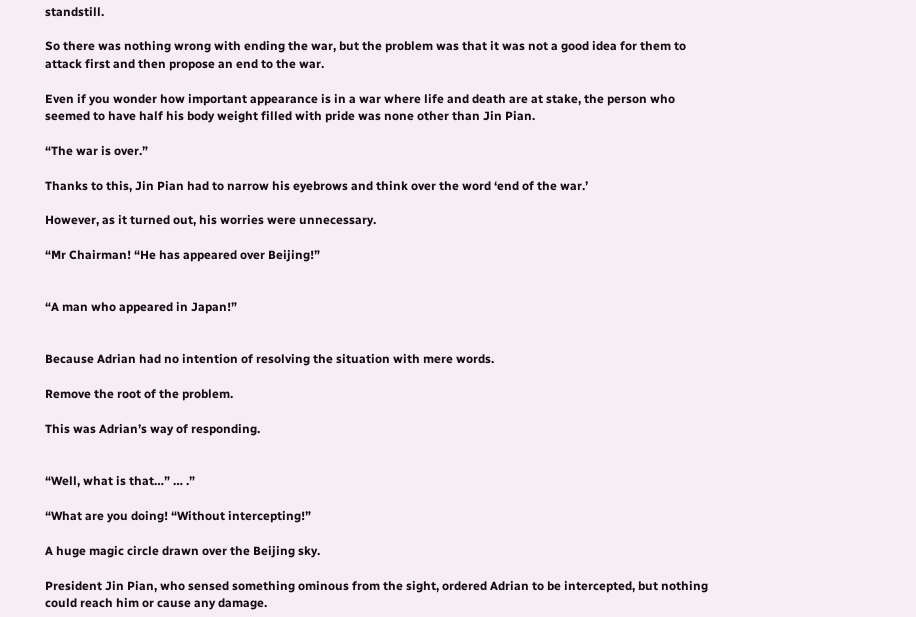standstill.

So there was nothing wrong with ending the war, but the problem was that it was not a good idea for them to attack first and then propose an end to the war.

Even if you wonder how important appearance is in a war where life and death are at stake, the person who seemed to have half his body weight filled with pride was none other than Jin Pian.

“The war is over.”

Thanks to this, Jin Pian had to narrow his eyebrows and think over the word ‘end of the war.’

However, as it turned out, his worries were unnecessary.

“Mr Chairman! “He has appeared over Beijing!”


“A man who appeared in Japan!”


Because Adrian had no intention of resolving the situation with mere words.

Remove the root of the problem.

This was Adrian’s way of responding.


“Well, what is that…” … .”

“What are you doing! “Without intercepting!”

A huge magic circle drawn over the Beijing sky.

President Jin Pian, who sensed something ominous from the sight, ordered Adrian to be intercepted, but nothing could reach him or cause any damage.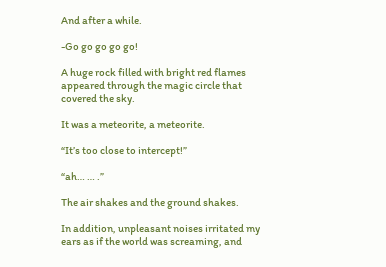And after a while.

-Go go go go go!

A huge rock filled with bright red flames appeared through the magic circle that covered the sky.

It was a meteorite, a meteorite.

“It’s too close to intercept!”

“ah… … .”

The air shakes and the ground shakes.

In addition, unpleasant noises irritated my ears as if the world was screaming, and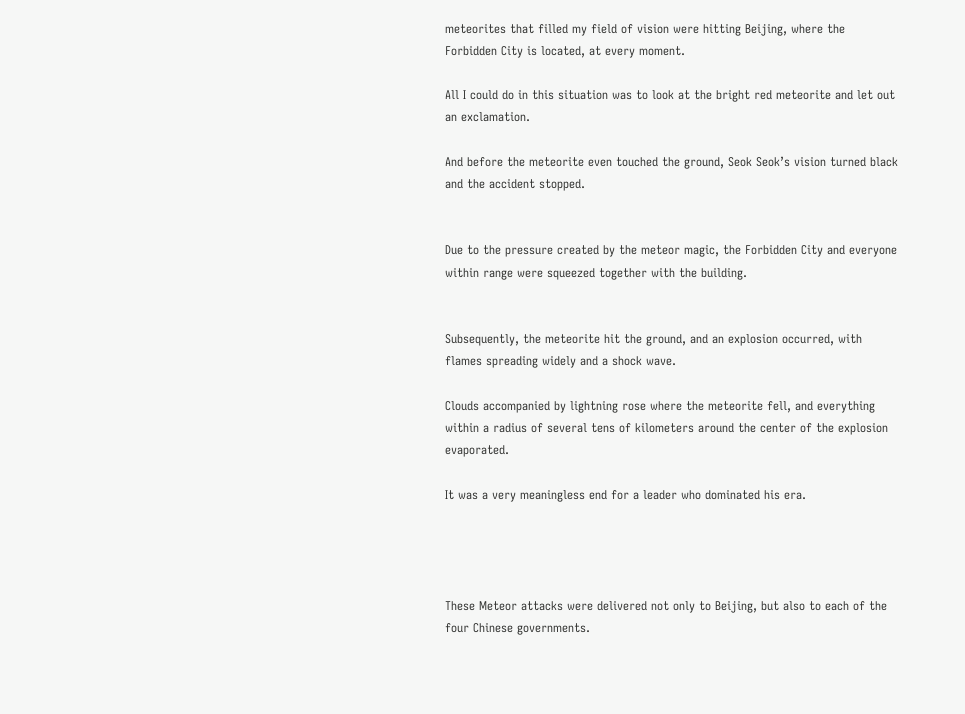meteorites that filled my field of vision were hitting Beijing, where the Forbidden City is located, at every moment.

All I could do in this situation was to look at the bright red meteorite and let out an exclamation.

And before the meteorite even touched the ground, Seok Seok’s vision turned black and the accident stopped.


Due to the pressure created by the meteor magic, the Forbidden City and everyone within range were squeezed together with the building.


Subsequently, the meteorite hit the ground, and an explosion occurred, with flames spreading widely and a shock wave.

Clouds accompanied by lightning rose where the meteorite fell, and everything within a radius of several tens of kilometers around the center of the explosion evaporated.

It was a very meaningless end for a leader who dominated his era.




These Meteor attacks were delivered not only to Beijing, but also to each of the four Chinese governments.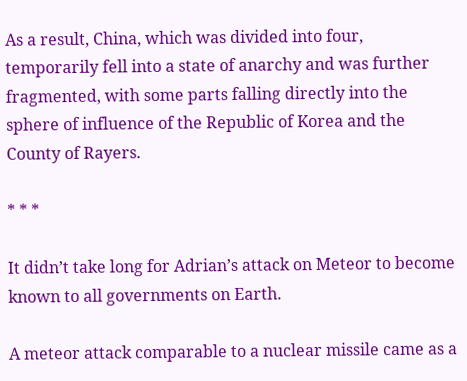As a result, China, which was divided into four, temporarily fell into a state of anarchy and was further fragmented, with some parts falling directly into the sphere of influence of the Republic of Korea and the County of Rayers.

* * *

It didn’t take long for Adrian’s attack on Meteor to become known to all governments on Earth.

A meteor attack comparable to a nuclear missile came as a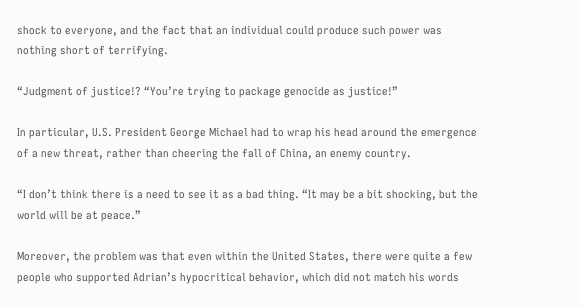shock to everyone, and the fact that an individual could produce such power was nothing short of terrifying.

“Judgment of justice!? “You’re trying to package genocide as justice!”

In particular, U.S. President George Michael had to wrap his head around the emergence of a new threat, rather than cheering the fall of China, an enemy country.

“I don’t think there is a need to see it as a bad thing. “It may be a bit shocking, but the world will be at peace.”

Moreover, the problem was that even within the United States, there were quite a few people who supported Adrian’s hypocritical behavior, which did not match his words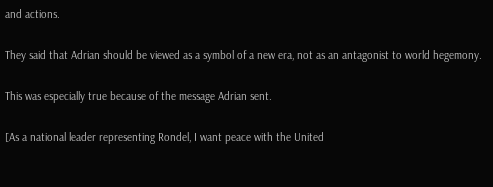and actions.

They said that Adrian should be viewed as a symbol of a new era, not as an antagonist to world hegemony.

This was especially true because of the message Adrian sent.

[As a national leader representing Rondel, I want peace with the United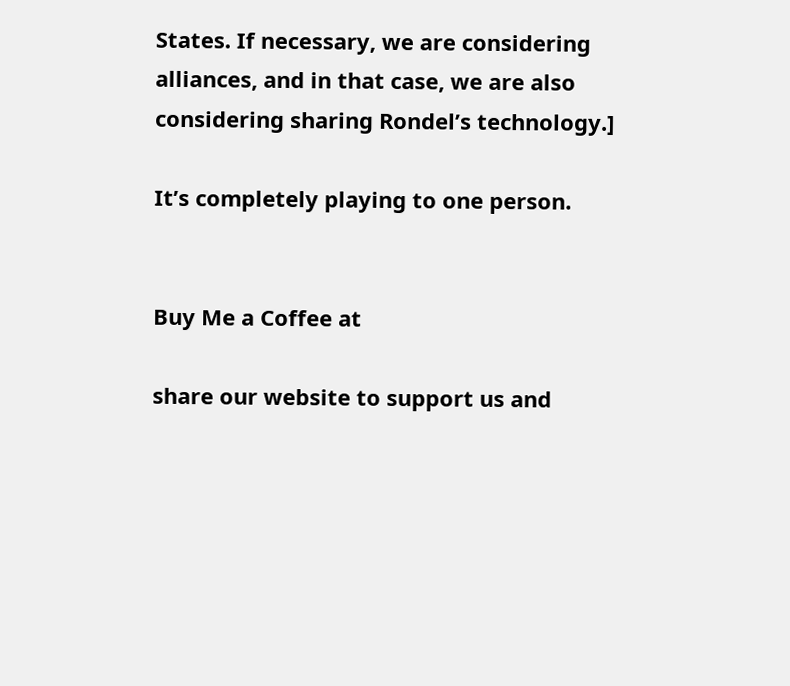States. If necessary, we are considering alliances, and in that case, we are also considering sharing Rondel’s technology.]

It’s completely playing to one person.


Buy Me a Coffee at

share our website to support us and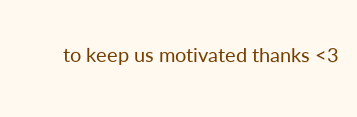to keep us motivated thanks <3